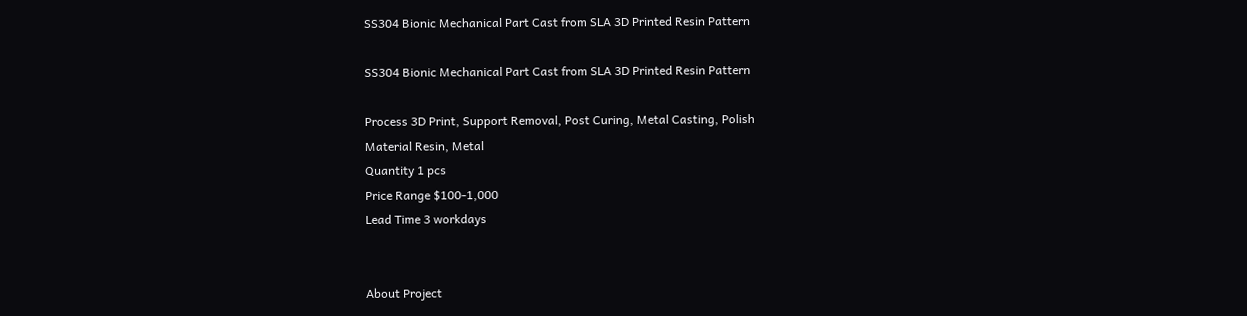SS304 Bionic Mechanical Part Cast from SLA 3D Printed Resin Pattern

SS304 Bionic Mechanical Part Cast from SLA 3D Printed Resin Pattern

Process 3D Print, Support Removal, Post Curing, Metal Casting, Polish
Material Resin, Metal
Quantity 1 pcs
Price Range $100-1,000
Lead Time 3 workdays


About Project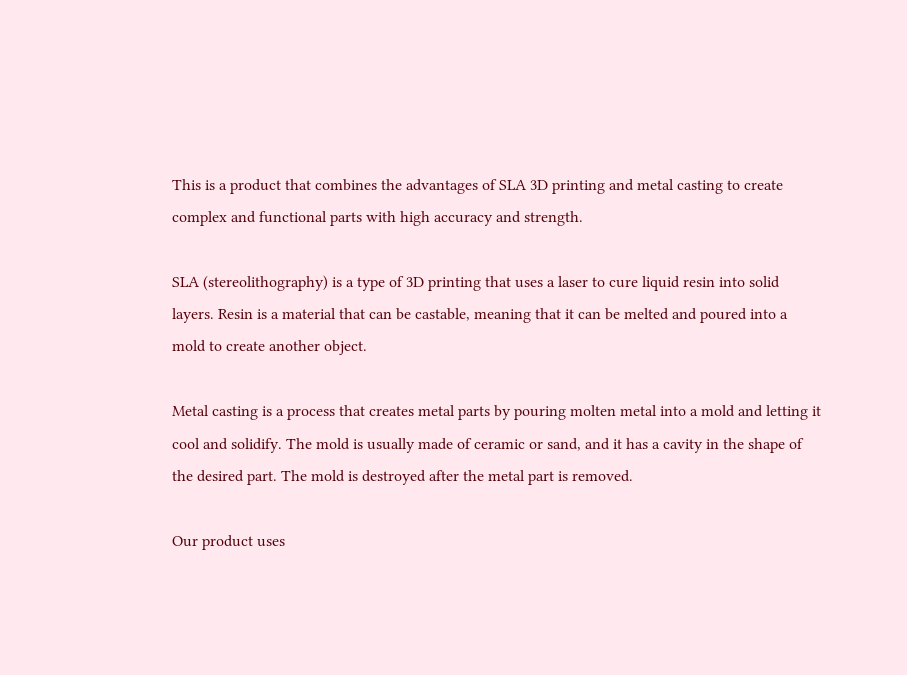This is a product that combines the advantages of SLA 3D printing and metal casting to create complex and functional parts with high accuracy and strength.

SLA (stereolithography) is a type of 3D printing that uses a laser to cure liquid resin into solid layers. Resin is a material that can be castable, meaning that it can be melted and poured into a mold to create another object.

Metal casting is a process that creates metal parts by pouring molten metal into a mold and letting it cool and solidify. The mold is usually made of ceramic or sand, and it has a cavity in the shape of the desired part. The mold is destroyed after the metal part is removed.

Our product uses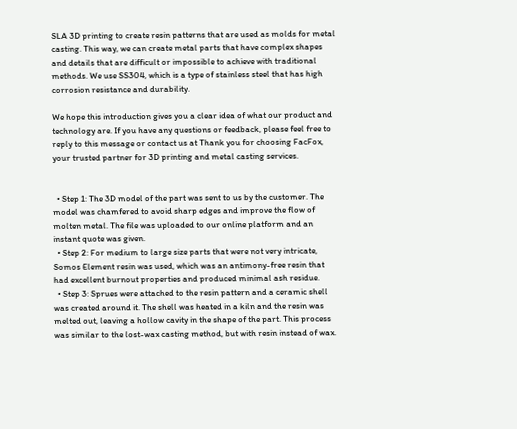SLA 3D printing to create resin patterns that are used as molds for metal casting. This way, we can create metal parts that have complex shapes and details that are difficult or impossible to achieve with traditional methods. We use SS304, which is a type of stainless steel that has high corrosion resistance and durability.

We hope this introduction gives you a clear idea of what our product and technology are. If you have any questions or feedback, please feel free to reply to this message or contact us at Thank you for choosing FacFox, your trusted partner for 3D printing and metal casting services.


  • Step 1: The 3D model of the part was sent to us by the customer. The model was chamfered to avoid sharp edges and improve the flow of molten metal. The file was uploaded to our online platform and an instant quote was given.
  • Step 2: For medium to large size parts that were not very intricate, Somos Element resin was used, which was an antimony-free resin that had excellent burnout properties and produced minimal ash residue.
  • Step 3: Sprues were attached to the resin pattern and a ceramic shell was created around it. The shell was heated in a kiln and the resin was melted out, leaving a hollow cavity in the shape of the part. This process was similar to the lost-wax casting method, but with resin instead of wax.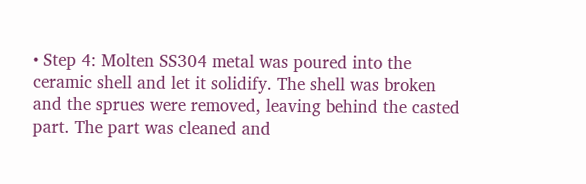• Step 4: Molten SS304 metal was poured into the ceramic shell and let it solidify. The shell was broken and the sprues were removed, leaving behind the casted part. The part was cleaned and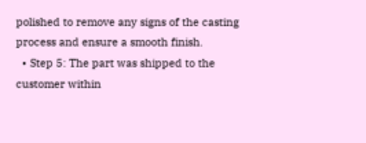polished to remove any signs of the casting process and ensure a smooth finish.
  • Step 5: The part was shipped to the customer within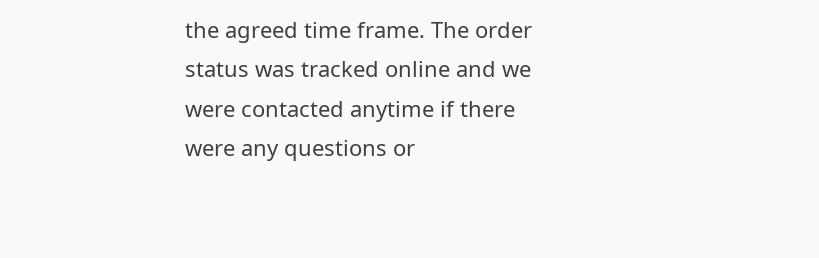the agreed time frame. The order status was tracked online and we were contacted anytime if there were any questions or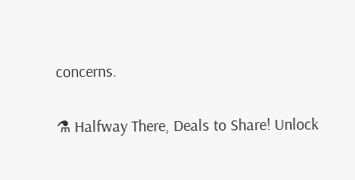concerns.

⚗ Halfway There, Deals to Share! Unlock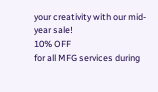your creativity with our mid-year sale!
10% OFF
for all MFG services during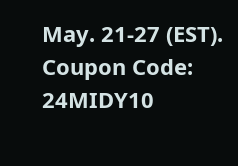May. 21-27 (EST). Coupon Code: 24MIDY10